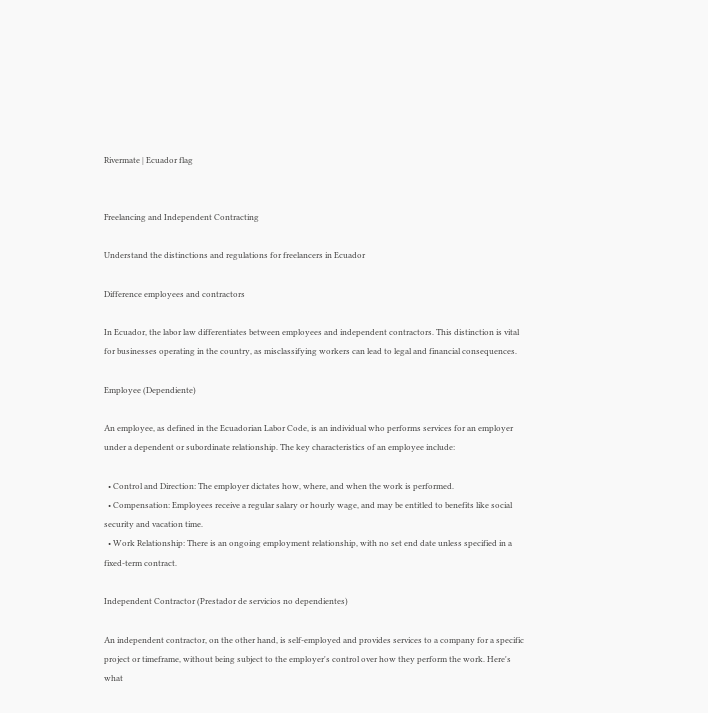Rivermate | Ecuador flag


Freelancing and Independent Contracting

Understand the distinctions and regulations for freelancers in Ecuador

Difference employees and contractors

In Ecuador, the labor law differentiates between employees and independent contractors. This distinction is vital for businesses operating in the country, as misclassifying workers can lead to legal and financial consequences.

Employee (Dependiente)

An employee, as defined in the Ecuadorian Labor Code, is an individual who performs services for an employer under a dependent or subordinate relationship. The key characteristics of an employee include:

  • Control and Direction: The employer dictates how, where, and when the work is performed.
  • Compensation: Employees receive a regular salary or hourly wage, and may be entitled to benefits like social security and vacation time.
  • Work Relationship: There is an ongoing employment relationship, with no set end date unless specified in a fixed-term contract.

Independent Contractor (Prestador de servicios no dependientes)

An independent contractor, on the other hand, is self-employed and provides services to a company for a specific project or timeframe, without being subject to the employer's control over how they perform the work. Here's what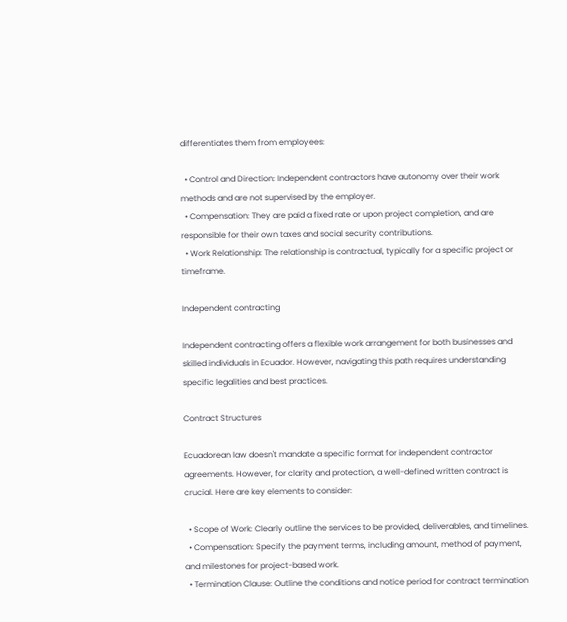differentiates them from employees:

  • Control and Direction: Independent contractors have autonomy over their work methods and are not supervised by the employer.
  • Compensation: They are paid a fixed rate or upon project completion, and are responsible for their own taxes and social security contributions.
  • Work Relationship: The relationship is contractual, typically for a specific project or timeframe.

Independent contracting

Independent contracting offers a flexible work arrangement for both businesses and skilled individuals in Ecuador. However, navigating this path requires understanding specific legalities and best practices.

Contract Structures

Ecuadorean law doesn't mandate a specific format for independent contractor agreements. However, for clarity and protection, a well-defined written contract is crucial. Here are key elements to consider:

  • Scope of Work: Clearly outline the services to be provided, deliverables, and timelines.
  • Compensation: Specify the payment terms, including amount, method of payment, and milestones for project-based work.
  • Termination Clause: Outline the conditions and notice period for contract termination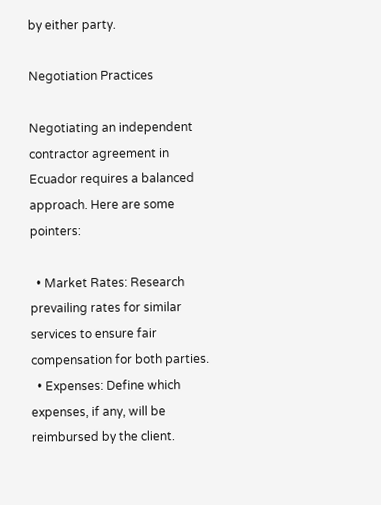by either party.

Negotiation Practices

Negotiating an independent contractor agreement in Ecuador requires a balanced approach. Here are some pointers:

  • Market Rates: Research prevailing rates for similar services to ensure fair compensation for both parties.
  • Expenses: Define which expenses, if any, will be reimbursed by the client.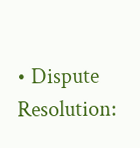• Dispute Resolution: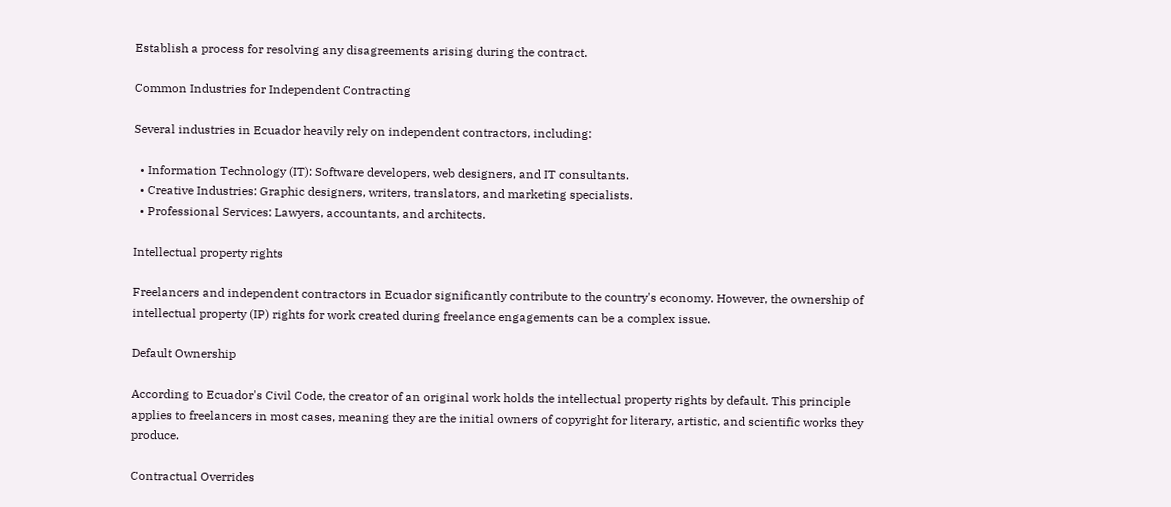Establish a process for resolving any disagreements arising during the contract.

Common Industries for Independent Contracting

Several industries in Ecuador heavily rely on independent contractors, including:

  • Information Technology (IT): Software developers, web designers, and IT consultants.
  • Creative Industries: Graphic designers, writers, translators, and marketing specialists.
  • Professional Services: Lawyers, accountants, and architects.

Intellectual property rights

Freelancers and independent contractors in Ecuador significantly contribute to the country's economy. However, the ownership of intellectual property (IP) rights for work created during freelance engagements can be a complex issue.

Default Ownership

According to Ecuador's Civil Code, the creator of an original work holds the intellectual property rights by default. This principle applies to freelancers in most cases, meaning they are the initial owners of copyright for literary, artistic, and scientific works they produce.

Contractual Overrides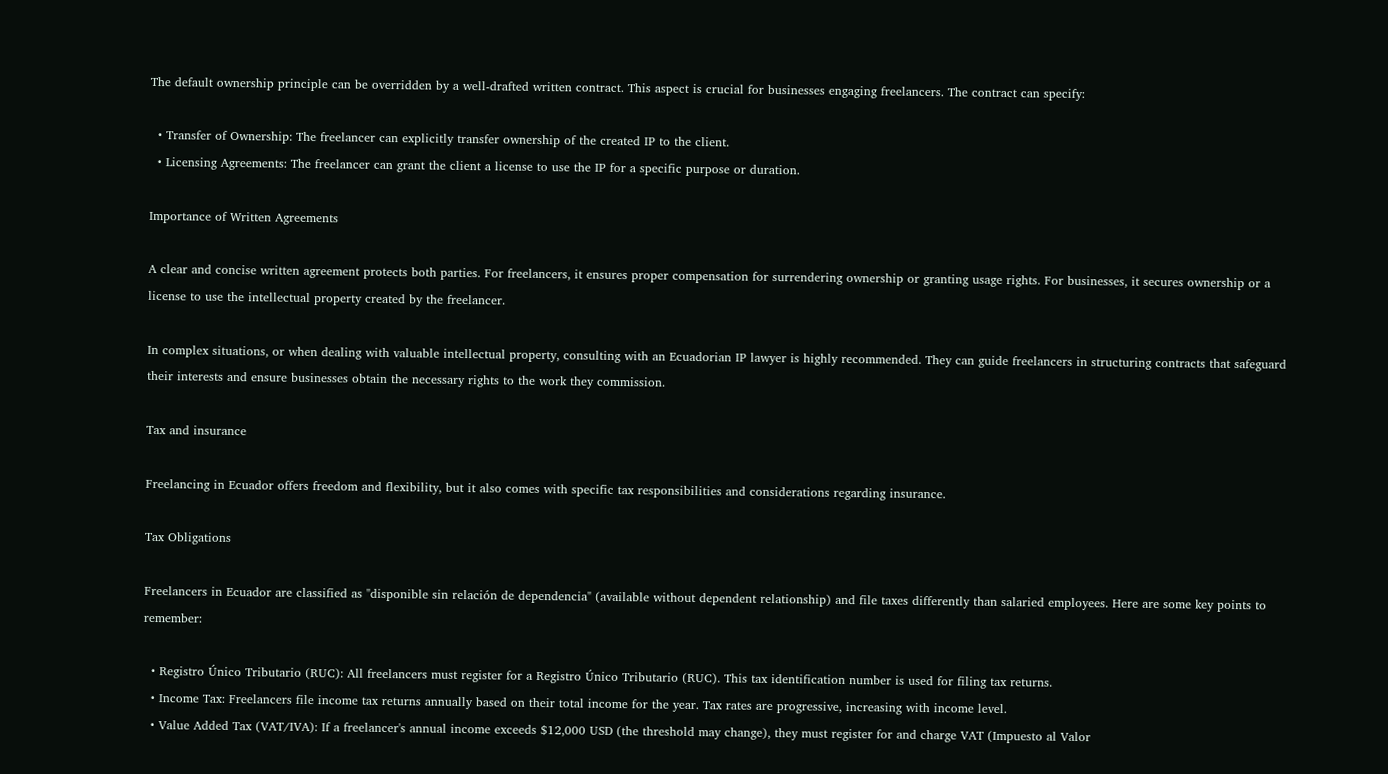The default ownership principle can be overridden by a well-drafted written contract. This aspect is crucial for businesses engaging freelancers. The contract can specify:

  • Transfer of Ownership: The freelancer can explicitly transfer ownership of the created IP to the client.
  • Licensing Agreements: The freelancer can grant the client a license to use the IP for a specific purpose or duration.

Importance of Written Agreements

A clear and concise written agreement protects both parties. For freelancers, it ensures proper compensation for surrendering ownership or granting usage rights. For businesses, it secures ownership or a license to use the intellectual property created by the freelancer.

In complex situations, or when dealing with valuable intellectual property, consulting with an Ecuadorian IP lawyer is highly recommended. They can guide freelancers in structuring contracts that safeguard their interests and ensure businesses obtain the necessary rights to the work they commission.

Tax and insurance

Freelancing in Ecuador offers freedom and flexibility, but it also comes with specific tax responsibilities and considerations regarding insurance.

Tax Obligations

Freelancers in Ecuador are classified as "disponible sin relación de dependencia" (available without dependent relationship) and file taxes differently than salaried employees. Here are some key points to remember:

  • Registro Único Tributario (RUC): All freelancers must register for a Registro Único Tributario (RUC). This tax identification number is used for filing tax returns.
  • Income Tax: Freelancers file income tax returns annually based on their total income for the year. Tax rates are progressive, increasing with income level.
  • Value Added Tax (VAT/IVA): If a freelancer's annual income exceeds $12,000 USD (the threshold may change), they must register for and charge VAT (Impuesto al Valor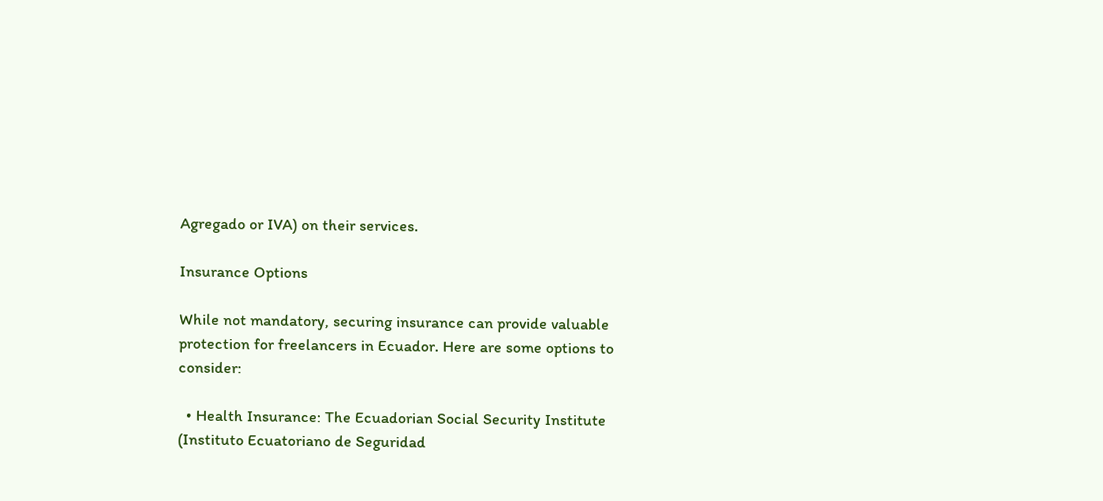Agregado or IVA) on their services.

Insurance Options

While not mandatory, securing insurance can provide valuable protection for freelancers in Ecuador. Here are some options to consider:

  • Health Insurance: The Ecuadorian Social Security Institute (Instituto Ecuatoriano de Seguridad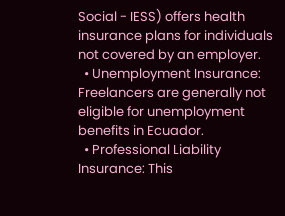Social - IESS) offers health insurance plans for individuals not covered by an employer.
  • Unemployment Insurance: Freelancers are generally not eligible for unemployment benefits in Ecuador.
  • Professional Liability Insurance: This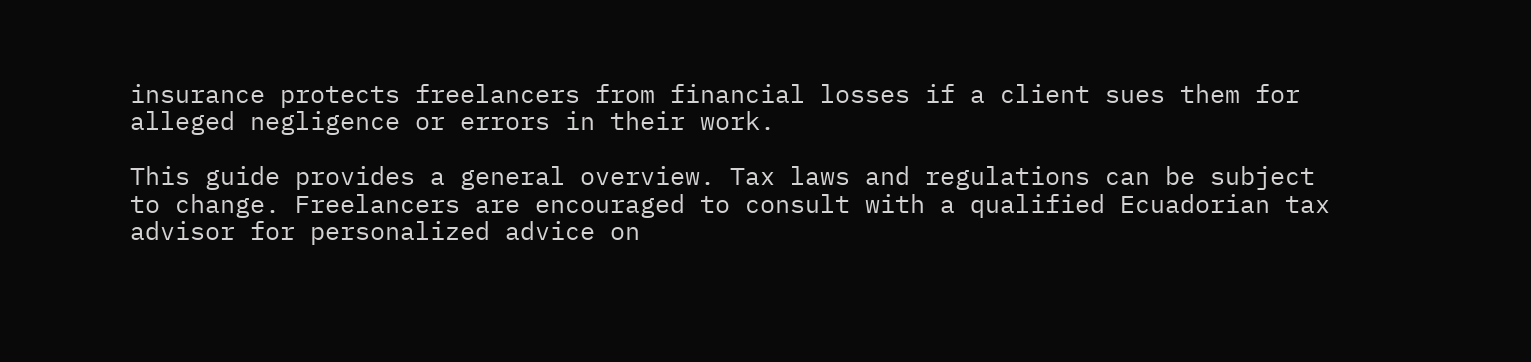insurance protects freelancers from financial losses if a client sues them for alleged negligence or errors in their work.

This guide provides a general overview. Tax laws and regulations can be subject to change. Freelancers are encouraged to consult with a qualified Ecuadorian tax advisor for personalized advice on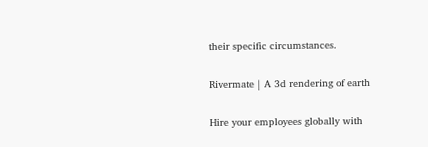their specific circumstances.

Rivermate | A 3d rendering of earth

Hire your employees globally with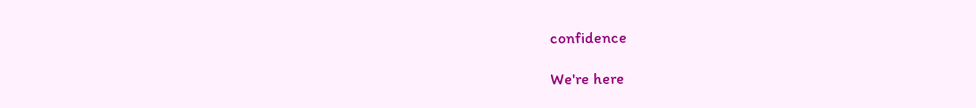confidence

We're here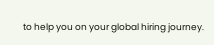to help you on your global hiring journey.